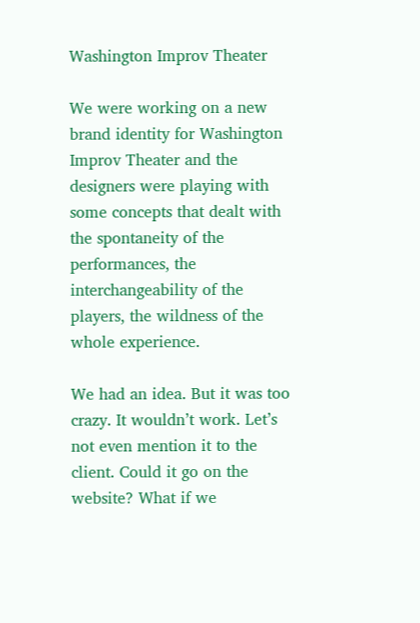Washington Improv Theater

We were working on a new brand identity for Washington Improv Theater and the designers were playing with some concepts that dealt with the spontaneity of the performances, the interchangeability of the players, the wildness of the whole experience.

We had an idea. But it was too crazy. It wouldn’t work. Let’s not even mention it to the client. Could it go on the website? What if we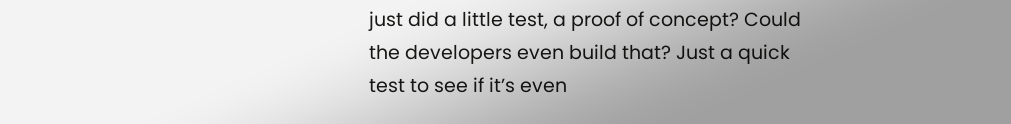just did a little test, a proof of concept? Could the developers even build that? Just a quick test to see if it’s even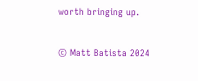worth bringing up.


© Matt Batista 2024